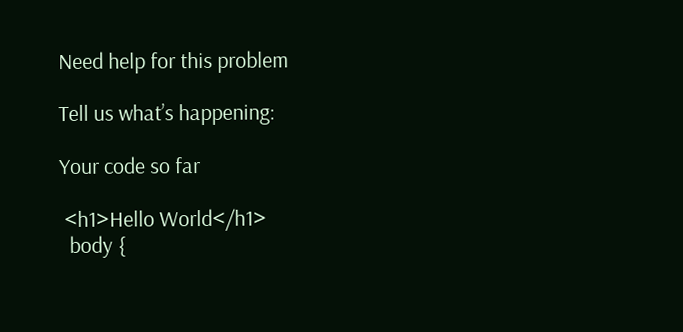Need help for this problem

Tell us what’s happening:

Your code so far

 <h1>Hello World</h1>
  body {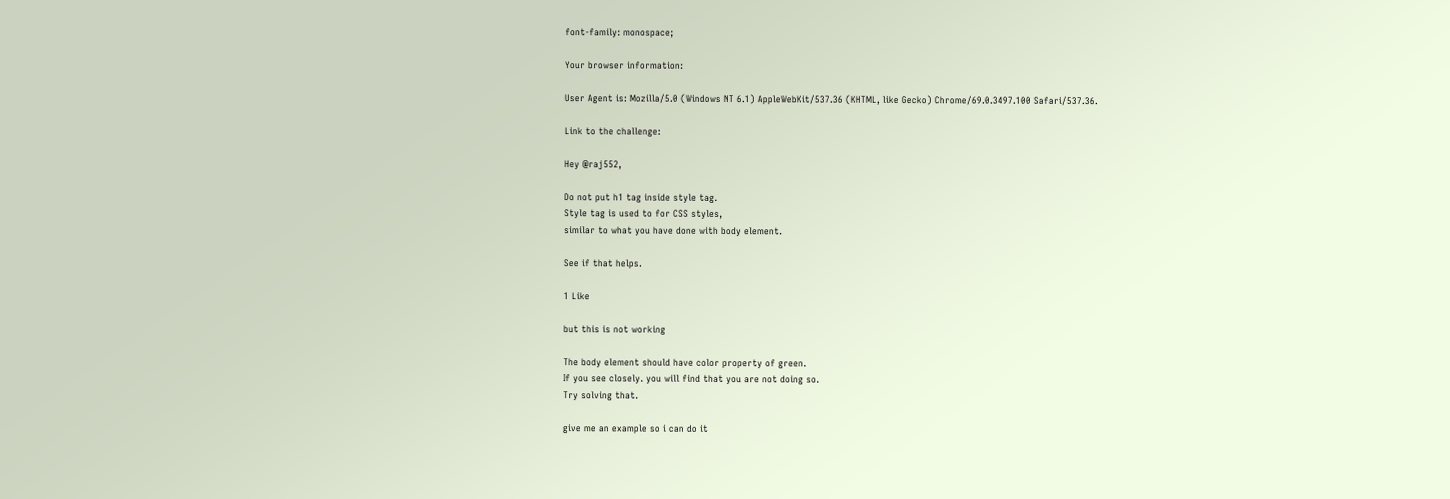font-family: monospace;

Your browser information:

User Agent is: Mozilla/5.0 (Windows NT 6.1) AppleWebKit/537.36 (KHTML, like Gecko) Chrome/69.0.3497.100 Safari/537.36.

Link to the challenge:

Hey @raj552,

Do not put h1 tag inside style tag.
Style tag is used to for CSS styles,
similar to what you have done with body element.

See if that helps.

1 Like

but this is not working

The body element should have color property of green.
If you see closely. you will find that you are not doing so.
Try solving that.

give me an example so i can do it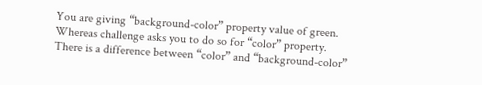You are giving “background-color” property value of green.
Whereas challenge asks you to do so for “color” property.
There is a difference between “color” and “background-color”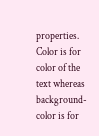properties.
Color is for color of the text whereas background-color is for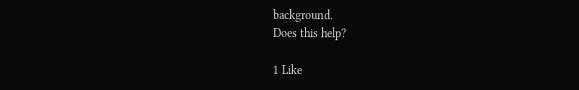background.
Does this help?

1 Like